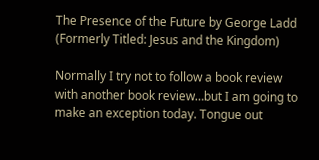The Presence of the Future by George Ladd (Formerly Titled: Jesus and the Kingdom)

Normally I try not to follow a book review with another book review…but I am going to make an exception today. Tongue out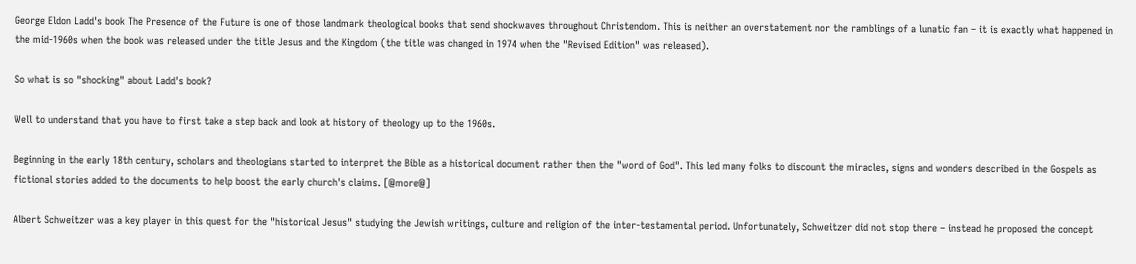George Eldon Ladd's book The Presence of the Future is one of those landmark theological books that send shockwaves throughout Christendom. This is neither an overstatement nor the ramblings of a lunatic fan – it is exactly what happened in the mid-1960s when the book was released under the title Jesus and the Kingdom (the title was changed in 1974 when the "Revised Edition" was released).

So what is so "shocking" about Ladd's book?

Well to understand that you have to first take a step back and look at history of theology up to the 1960s.

Beginning in the early 18th century, scholars and theologians started to interpret the Bible as a historical document rather then the "word of God". This led many folks to discount the miracles, signs and wonders described in the Gospels as fictional stories added to the documents to help boost the early church's claims. [@more@]

Albert Schweitzer was a key player in this quest for the "historical Jesus" studying the Jewish writings, culture and religion of the inter-testamental period. Unfortunately, Schweitzer did not stop there – instead he proposed the concept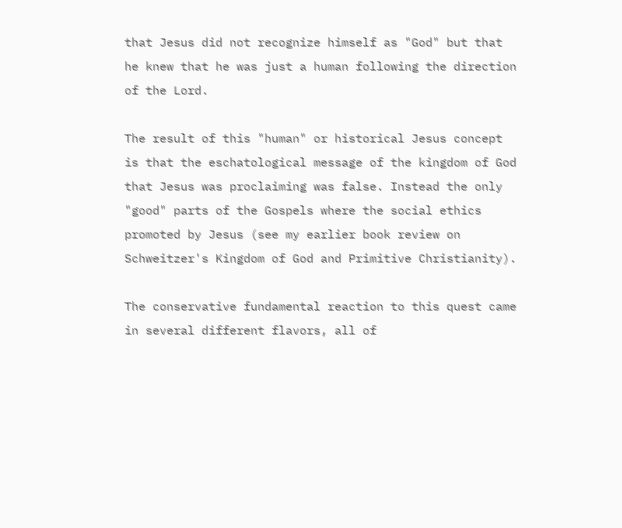that Jesus did not recognize himself as "God" but that he knew that he was just a human following the direction of the Lord.

The result of this "human" or historical Jesus concept is that the eschatological message of the kingdom of God that Jesus was proclaiming was false. Instead the only "good" parts of the Gospels where the social ethics promoted by Jesus (see my earlier book review on Schweitzer's Kingdom of God and Primitive Christianity).

The conservative fundamental reaction to this quest came in several different flavors, all of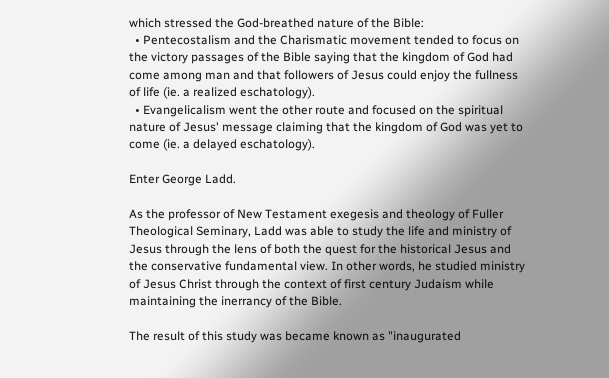which stressed the God-breathed nature of the Bible:
  • Pentecostalism and the Charismatic movement tended to focus on the victory passages of the Bible saying that the kingdom of God had come among man and that followers of Jesus could enjoy the fullness of life (ie. a realized eschatology).
  • Evangelicalism went the other route and focused on the spiritual nature of Jesus' message claiming that the kingdom of God was yet to come (ie. a delayed eschatology).

Enter George Ladd.

As the professor of New Testament exegesis and theology of Fuller Theological Seminary, Ladd was able to study the life and ministry of Jesus through the lens of both the quest for the historical Jesus and the conservative fundamental view. In other words, he studied ministry of Jesus Christ through the context of first century Judaism while maintaining the inerrancy of the Bible.

The result of this study was became known as "inaugurated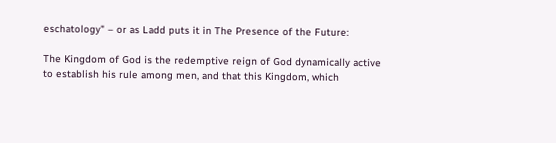eschatology" – or as Ladd puts it in The Presence of the Future:

The Kingdom of God is the redemptive reign of God dynamically active to establish his rule among men, and that this Kingdom, which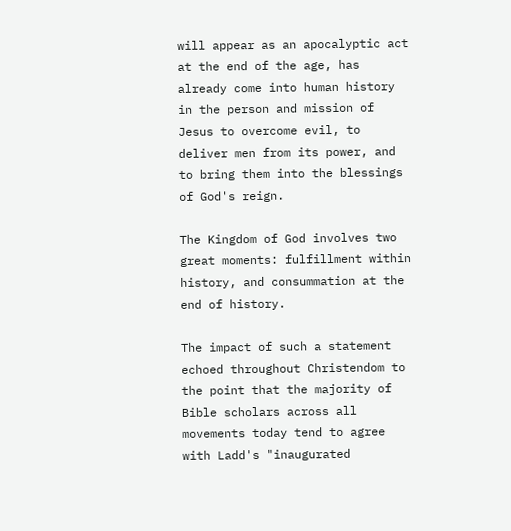will appear as an apocalyptic act at the end of the age, has already come into human history in the person and mission of Jesus to overcome evil, to deliver men from its power, and to bring them into the blessings of God's reign.

The Kingdom of God involves two great moments: fulfillment within history, and consummation at the end of history.

The impact of such a statement echoed throughout Christendom to the point that the majority of Bible scholars across all movements today tend to agree with Ladd's "inaugurated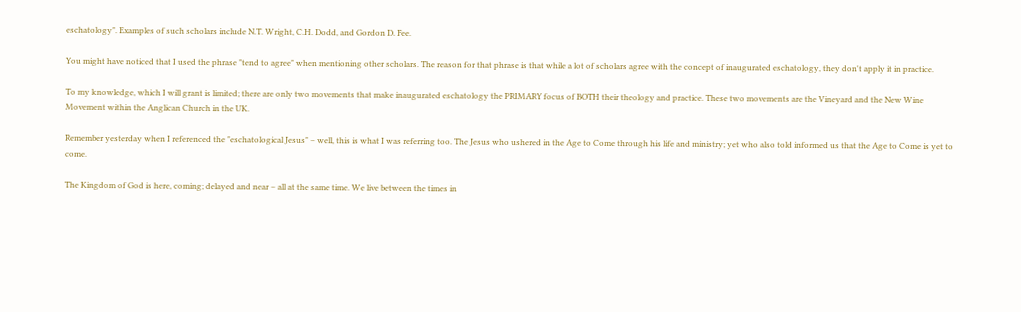eschatology". Examples of such scholars include N.T. Wright, C.H. Dodd, and Gordon D. Fee.

You might have noticed that I used the phrase "tend to agree" when mentioning other scholars. The reason for that phrase is that while a lot of scholars agree with the concept of inaugurated eschatology, they don't apply it in practice.

To my knowledge, which I will grant is limited; there are only two movements that make inaugurated eschatology the PRIMARY focus of BOTH their theology and practice. These two movements are the Vineyard and the New Wine Movement within the Anglican Church in the UK.

Remember yesterday when I referenced the "eschatological Jesus" – well, this is what I was referring too. The Jesus who ushered in the Age to Come through his life and ministry; yet who also told informed us that the Age to Come is yet to come.

The Kingdom of God is here, coming; delayed and near – all at the same time. We live between the times in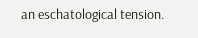an eschatological tension.